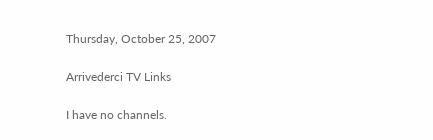Thursday, October 25, 2007

Arrivederci TV Links

I have no channels.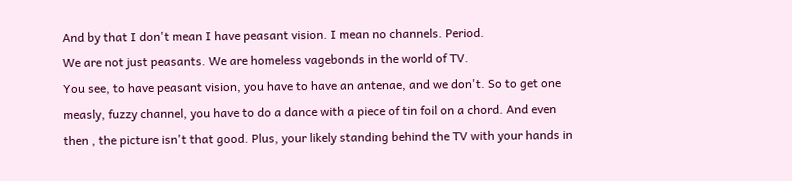And by that I don't mean I have peasant vision. I mean no channels. Period.
We are not just peasants. We are homeless vagebonds in the world of TV.
You see, to have peasant vision, you have to have an antenae, and we don't. So to get one measly, fuzzy channel, you have to do a dance with a piece of tin foil on a chord. And even then , the picture isn't that good. Plus, your likely standing behind the TV with your hands in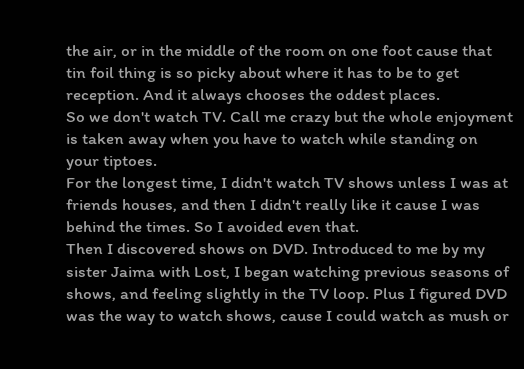the air, or in the middle of the room on one foot cause that tin foil thing is so picky about where it has to be to get reception. And it always chooses the oddest places.
So we don't watch TV. Call me crazy but the whole enjoyment is taken away when you have to watch while standing on your tiptoes.
For the longest time, I didn't watch TV shows unless I was at friends houses, and then I didn't really like it cause I was behind the times. So I avoided even that.
Then I discovered shows on DVD. Introduced to me by my sister Jaima with Lost, I began watching previous seasons of shows, and feeling slightly in the TV loop. Plus I figured DVD was the way to watch shows, cause I could watch as mush or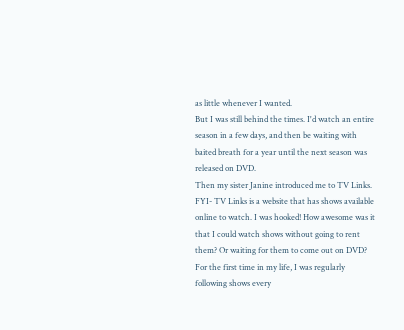as little whenever I wanted.
But I was still behind the times. I'd watch an entire season in a few days, and then be waiting with baited breath for a year until the next season was released on DVD.
Then my sister Janine introduced me to TV Links. FYI- TV Links is a website that has shows available online to watch. I was hooked! How awesome was it that I could watch shows without going to rent them? Or waiting for them to come out on DVD? For the first time in my life, I was regularly following shows every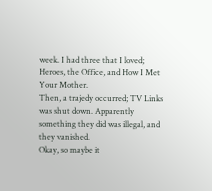week. I had three that I loved; Heroes, the Office, and How I Met Your Mother.
Then, a trajedy occurred; TV Links was shut down. Apparently something they did was illegal, and they vanished.
Okay, so maybe it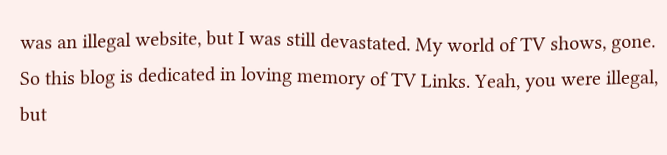was an illegal website, but I was still devastated. My world of TV shows, gone.
So this blog is dedicated in loving memory of TV Links. Yeah, you were illegal, but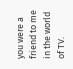you were a friend to me in the world of TV.